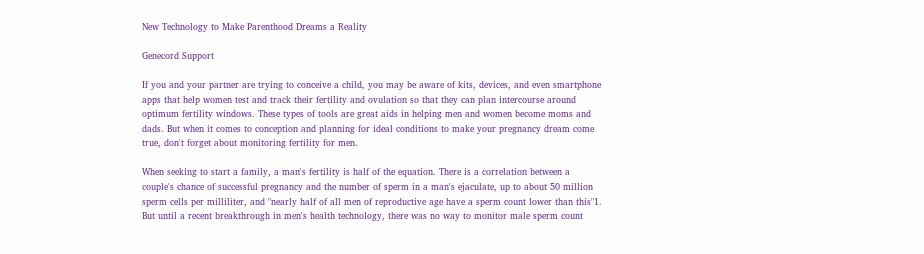New Technology to Make Parenthood Dreams a Reality

Genecord Support

If you and your partner are trying to conceive a child, you may be aware of kits, devices, and even smartphone apps that help women test and track their fertility and ovulation so that they can plan intercourse around optimum fertility windows. These types of tools are great aids in helping men and women become moms and dads. But when it comes to conception and planning for ideal conditions to make your pregnancy dream come true, don't forget about monitoring fertility for men.

When seeking to start a family, a man's fertility is half of the equation. There is a correlation between a couple's chance of successful pregnancy and the number of sperm in a man's ejaculate, up to about 50 million sperm cells per milliliter, and "nearly half of all men of reproductive age have a sperm count lower than this"1. But until a recent breakthrough in men's health technology, there was no way to monitor male sperm count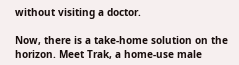without visiting a doctor.

Now, there is a take-home solution on the horizon. Meet Trak, a home-use male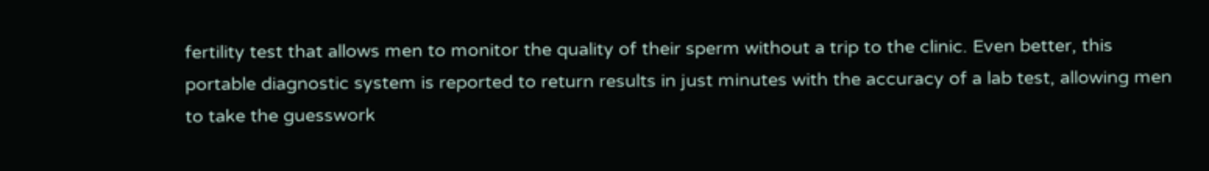fertility test that allows men to monitor the quality of their sperm without a trip to the clinic. Even better, this portable diagnostic system is reported to return results in just minutes with the accuracy of a lab test, allowing men to take the guesswork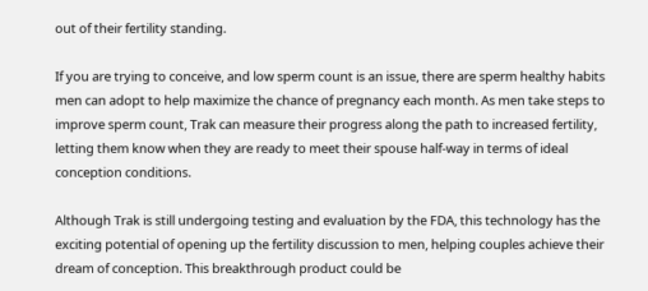out of their fertility standing.

If you are trying to conceive, and low sperm count is an issue, there are sperm healthy habits men can adopt to help maximize the chance of pregnancy each month. As men take steps to improve sperm count, Trak can measure their progress along the path to increased fertility, letting them know when they are ready to meet their spouse half-way in terms of ideal conception conditions.

Although Trak is still undergoing testing and evaluation by the FDA, this technology has the exciting potential of opening up the fertility discussion to men, helping couples achieve their dream of conception. This breakthrough product could be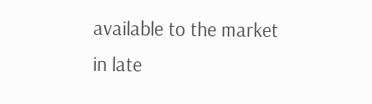available to the market in late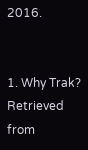2016.


1. Why Trak? Retrieved from